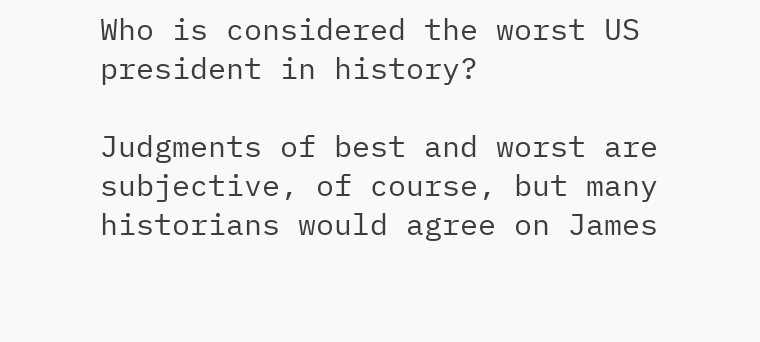Who is considered the worst US president in history?

Judgments of best and worst are subjective, of course, but many historians would agree on James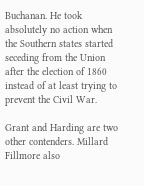Buchanan. He took absolutely no action when the Southern states started seceding from the Union after the election of 1860 instead of at least trying to prevent the Civil War.

Grant and Harding are two other contenders. Millard Fillmore also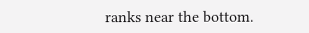ranks near the bottom.